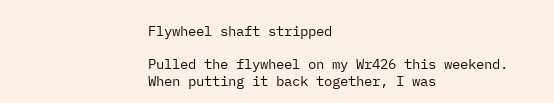Flywheel shaft stripped

Pulled the flywheel on my Wr426 this weekend. When putting it back together, I was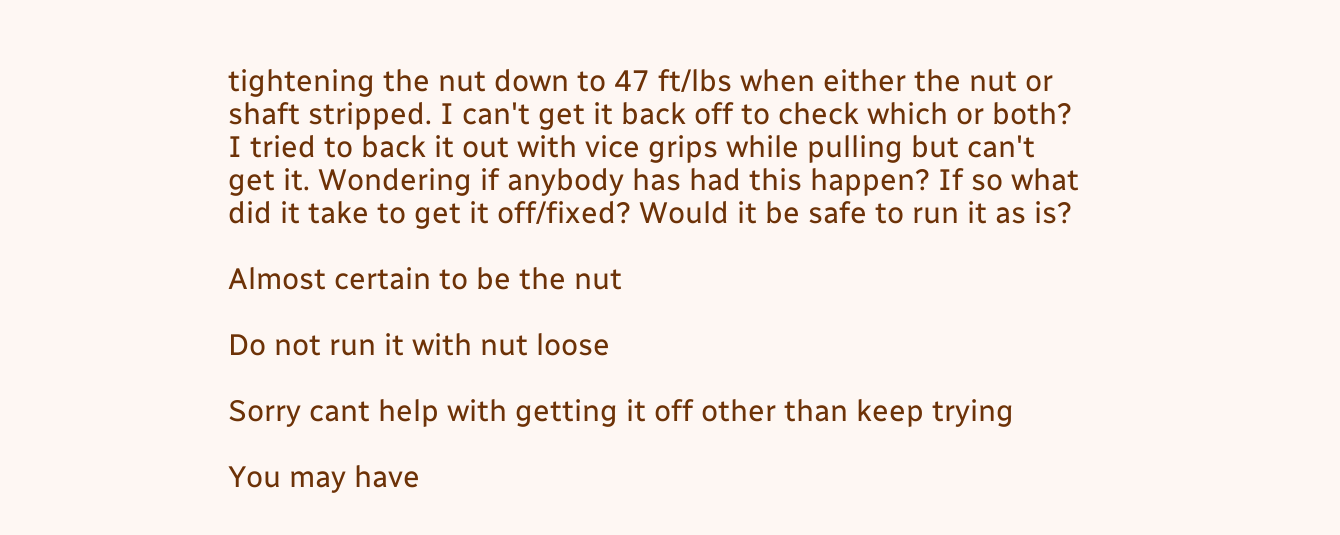tightening the nut down to 47 ft/lbs when either the nut or shaft stripped. I can't get it back off to check which or both? I tried to back it out with vice grips while pulling but can't get it. Wondering if anybody has had this happen? If so what did it take to get it off/fixed? Would it be safe to run it as is?

Almost certain to be the nut

Do not run it with nut loose

Sorry cant help with getting it off other than keep trying

You may have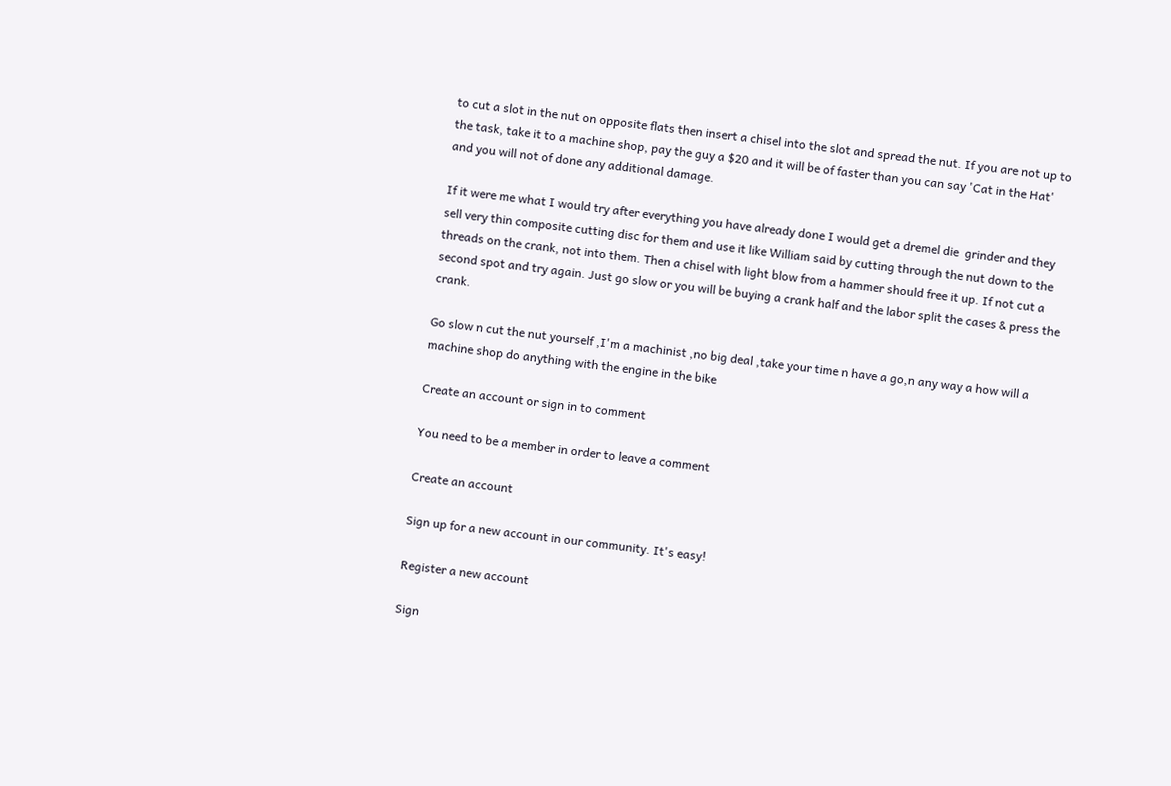to cut a slot in the nut on opposite flats then insert a chisel into the slot and spread the nut. If you are not up to the task, take it to a machine shop, pay the guy a $20 and it will be of faster than you can say 'Cat in the Hat' and you will not of done any additional damage.

If it were me what I would try after everything you have already done I would get a dremel die  grinder and they sell very thin composite cutting disc for them and use it like William said by cutting through the nut down to the threads on the crank, not into them. Then a chisel with light blow from a hammer should free it up. If not cut a second spot and try again. Just go slow or you will be buying a crank half and the labor split the cases & press the crank.

Go slow n cut the nut yourself ,I'm a machinist ,no big deal ,take your time n have a go,n any way a how will a machine shop do anything with the engine in the bike

Create an account or sign in to comment

You need to be a member in order to leave a comment

Create an account

Sign up for a new account in our community. It's easy!

Register a new account

Sign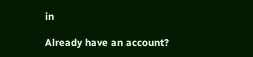in

Already have an account?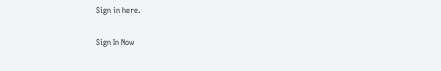Sign in here.

Sign In Now